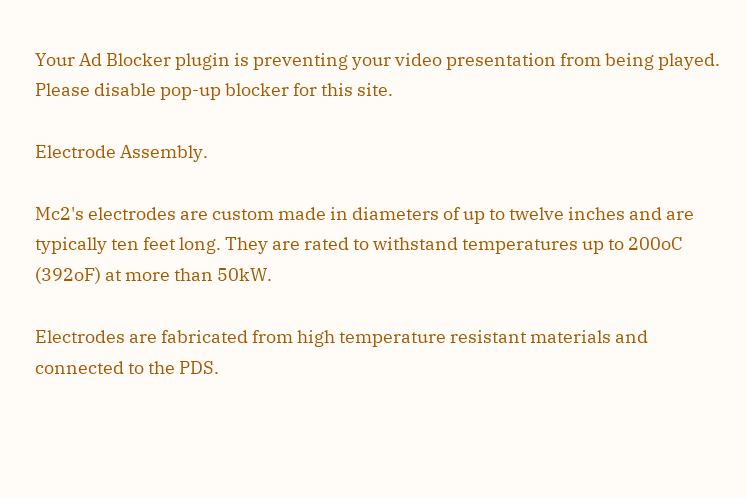Your Ad Blocker plugin is preventing your video presentation from being played. Please disable pop-up blocker for this site.

Electrode Assembly.

Mc2's electrodes are custom made in diameters of up to twelve inches and are typically ten feet long. They are rated to withstand temperatures up to 200oC (392oF) at more than 50kW.

Electrodes are fabricated from high temperature resistant materials and connected to the PDS.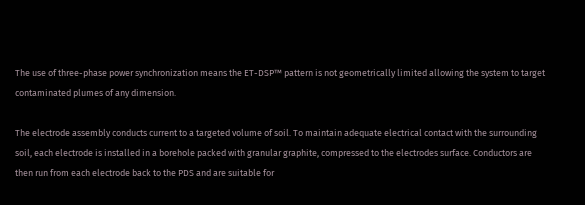The use of three-phase power synchronization means the ET-DSP™ pattern is not geometrically limited allowing the system to target contaminated plumes of any dimension.

The electrode assembly conducts current to a targeted volume of soil. To maintain adequate electrical contact with the surrounding soil, each electrode is installed in a borehole packed with granular graphite, compressed to the electrodes surface. Conductors are then run from each electrode back to the PDS and are suitable for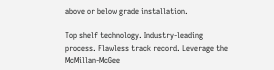above or below grade installation.

Top shelf technology. Industry-leading process. Flawless track record. Leverage the McMillan-McGee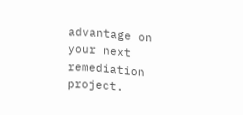advantage on your next remediation project.